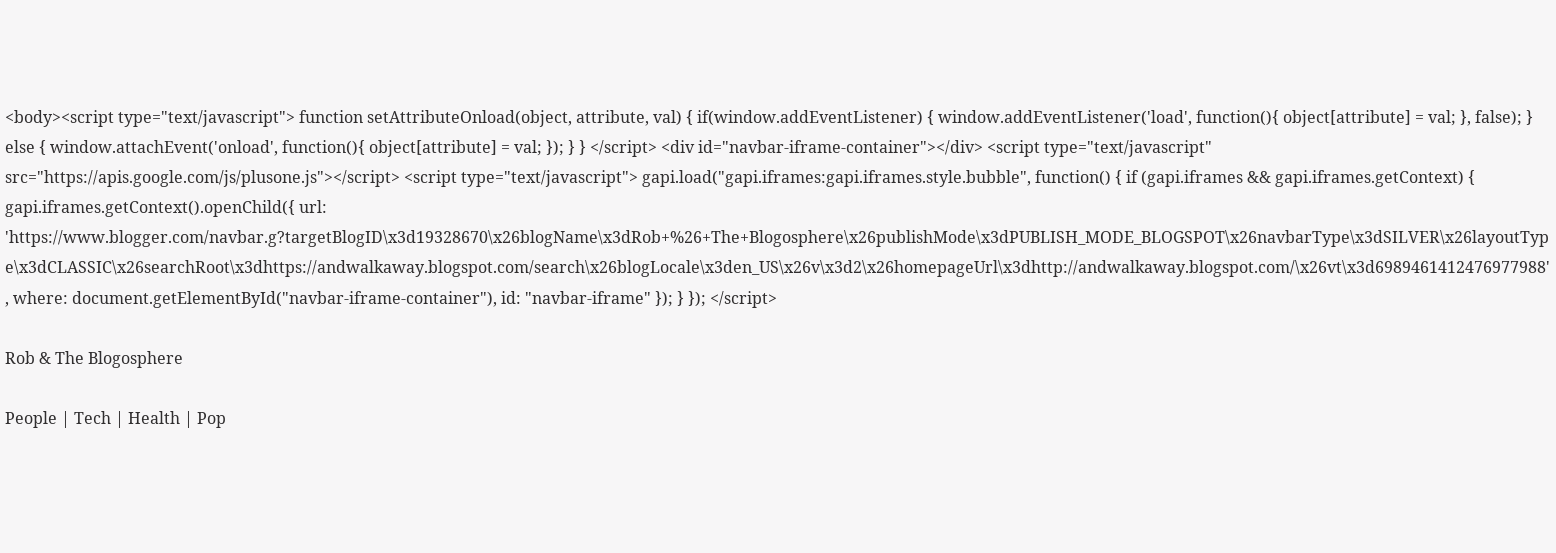<body><script type="text/javascript"> function setAttributeOnload(object, attribute, val) { if(window.addEventListener) { window.addEventListener('load', function(){ object[attribute] = val; }, false); } else { window.attachEvent('onload', function(){ object[attribute] = val; }); } } </script> <div id="navbar-iframe-container"></div> <script type="text/javascript" src="https://apis.google.com/js/plusone.js"></script> <script type="text/javascript"> gapi.load("gapi.iframes:gapi.iframes.style.bubble", function() { if (gapi.iframes && gapi.iframes.getContext) { gapi.iframes.getContext().openChild({ url: 'https://www.blogger.com/navbar.g?targetBlogID\x3d19328670\x26blogName\x3dRob+%26+The+Blogosphere\x26publishMode\x3dPUBLISH_MODE_BLOGSPOT\x26navbarType\x3dSILVER\x26layoutType\x3dCLASSIC\x26searchRoot\x3dhttps://andwalkaway.blogspot.com/search\x26blogLocale\x3den_US\x26v\x3d2\x26homepageUrl\x3dhttp://andwalkaway.blogspot.com/\x26vt\x3d6989461412476977988', where: document.getElementById("navbar-iframe-container"), id: "navbar-iframe" }); } }); </script>

Rob & The Blogosphere

People | Tech | Health | Pop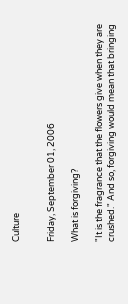Culture


Friday, September 01, 2006

What is forgiving?

"It is the fragrance that the flowers give when they are crushed." And so, forgiving would mean that bringing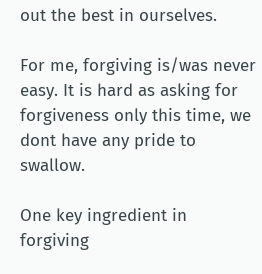out the best in ourselves.

For me, forgiving is/was never easy. It is hard as asking for forgiveness only this time, we dont have any pride to swallow.

One key ingredient in forgiving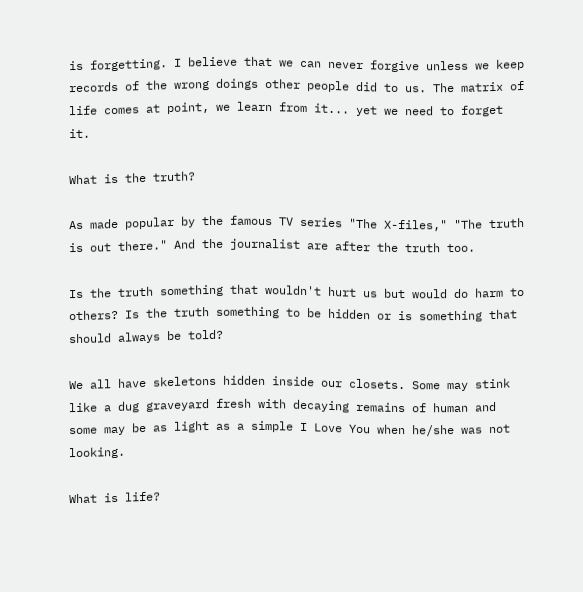is forgetting. I believe that we can never forgive unless we keep records of the wrong doings other people did to us. The matrix of life comes at point, we learn from it... yet we need to forget it.

What is the truth?

As made popular by the famous TV series "The X-files," "The truth is out there." And the journalist are after the truth too.

Is the truth something that wouldn't hurt us but would do harm to others? Is the truth something to be hidden or is something that should always be told?

We all have skeletons hidden inside our closets. Some may stink like a dug graveyard fresh with decaying remains of human and some may be as light as a simple I Love You when he/she was not looking.

What is life?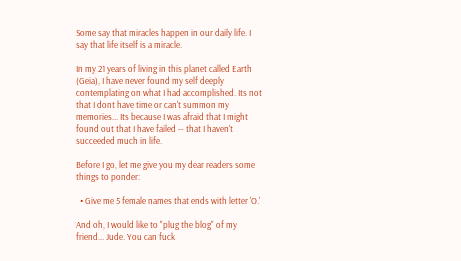Some say that miracles happen in our daily life. I say that life itself is a miracle.

In my 21 years of living in this planet called Earth (Geia), I have never found my self deeply contemplating on what I had accomplished. Its not that I dont have time or can't summon my memories... Its because I was afraid that I might found out that I have failed -- that I haven't succeeded much in life.

Before I go, let me give you my dear readers some things to ponder:

  • Give me 5 female names that ends with letter 'O.'

And oh, I would like to "plug the blog" of my friend... Jude. You can fuck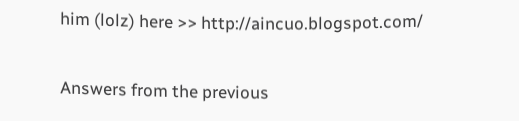him (lolz) here >> http://aincuo.blogspot.com/

Answers from the previous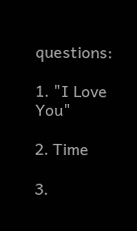questions:

1. "I Love You"

2. Time

3.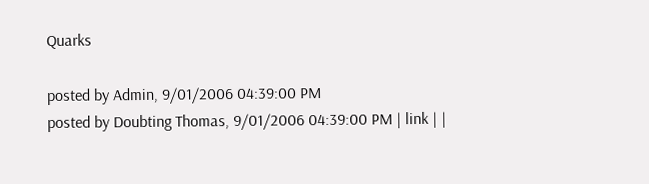Quarks

posted by Admin, 9/01/2006 04:39:00 PM
posted by Doubting Thomas, 9/01/2006 04:39:00 PM | link | |